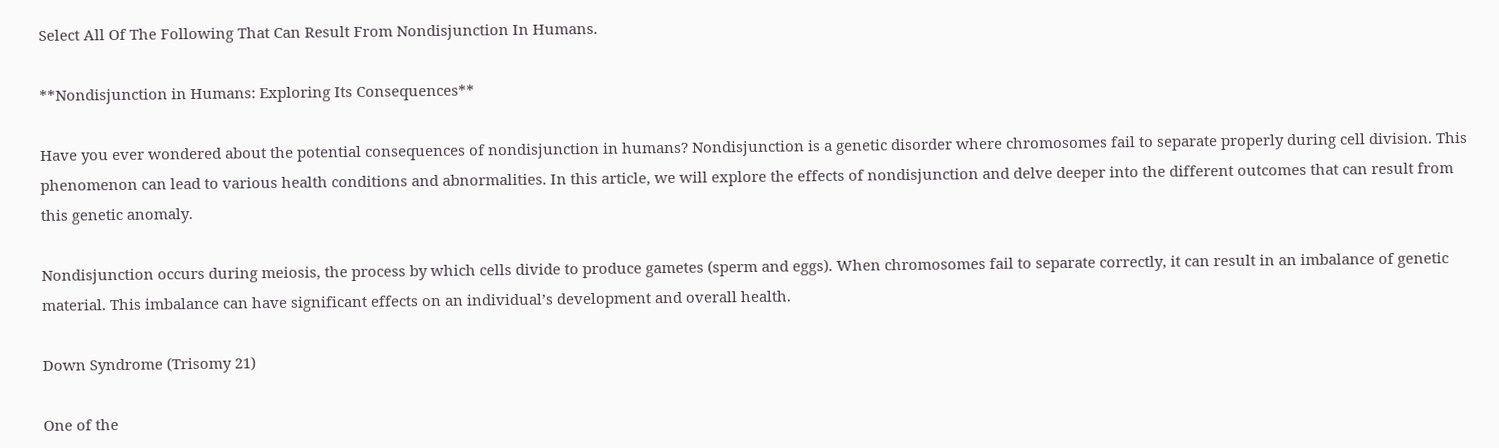Select All Of The Following That Can Result From Nondisjunction In Humans.

**Nondisjunction in Humans: Exploring Its Consequences**

Have you ever wondered about the potential consequences of nondisjunction in humans? Nondisjunction is a genetic disorder where chromosomes fail to separate properly during cell division. This phenomenon can lead to various health conditions and abnormalities. In this article, we will explore the effects of nondisjunction and delve deeper into the different outcomes that can result from this genetic anomaly.

Nondisjunction occurs during meiosis, the process by which cells divide to produce gametes (sperm and eggs). When chromosomes fail to separate correctly, it can result in an imbalance of genetic material. This imbalance can have significant effects on an individual’s development and overall health.

Down Syndrome (Trisomy 21)

One of the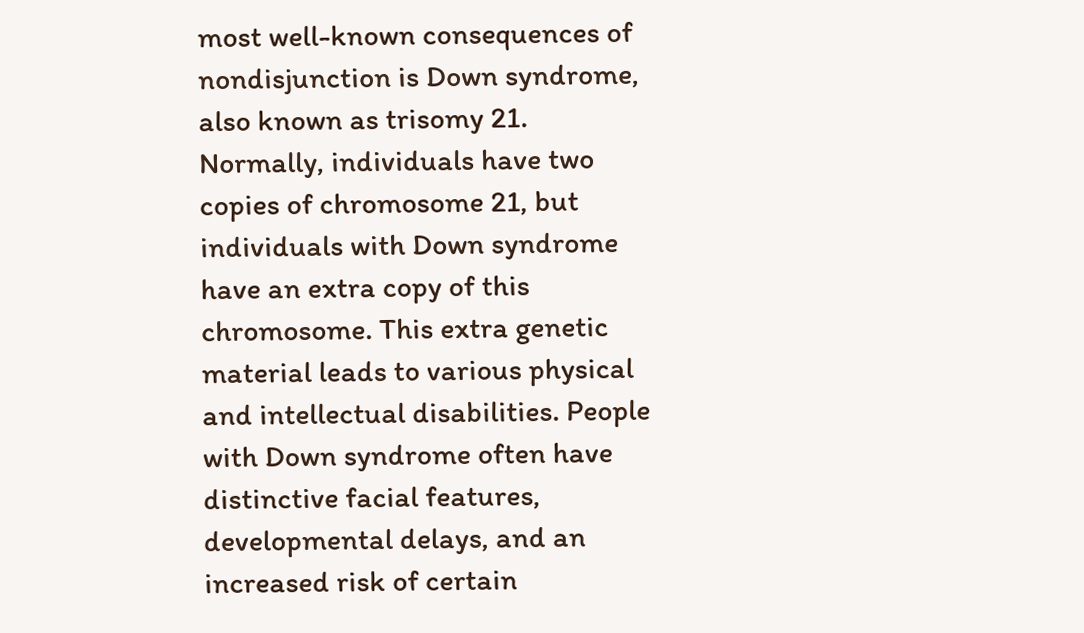most well-known consequences of nondisjunction is Down syndrome, also known as trisomy 21. Normally, individuals have two copies of chromosome 21, but individuals with Down syndrome have an extra copy of this chromosome. This extra genetic material leads to various physical and intellectual disabilities. People with Down syndrome often have distinctive facial features, developmental delays, and an increased risk of certain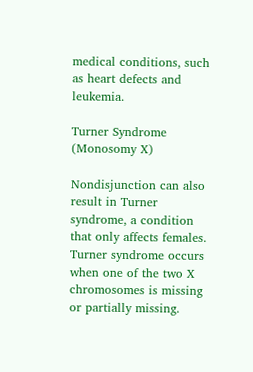medical conditions, such as heart defects and leukemia.

Turner Syndrome (Monosomy X)

Nondisjunction can also result in Turner syndrome, a condition that only affects females. Turner syndrome occurs when one of the two X chromosomes is missing or partially missing.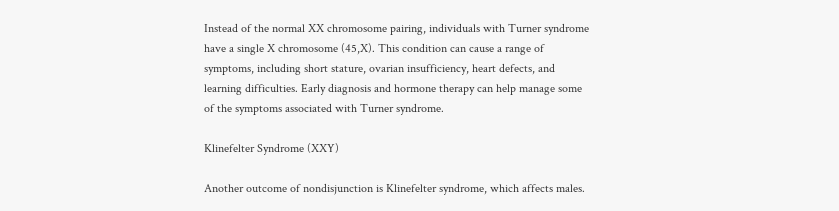Instead of the normal XX chromosome pairing, individuals with Turner syndrome have a single X chromosome (45,X). This condition can cause a range of symptoms, including short stature, ovarian insufficiency, heart defects, and learning difficulties. Early diagnosis and hormone therapy can help manage some of the symptoms associated with Turner syndrome.

Klinefelter Syndrome (XXY)

Another outcome of nondisjunction is Klinefelter syndrome, which affects males.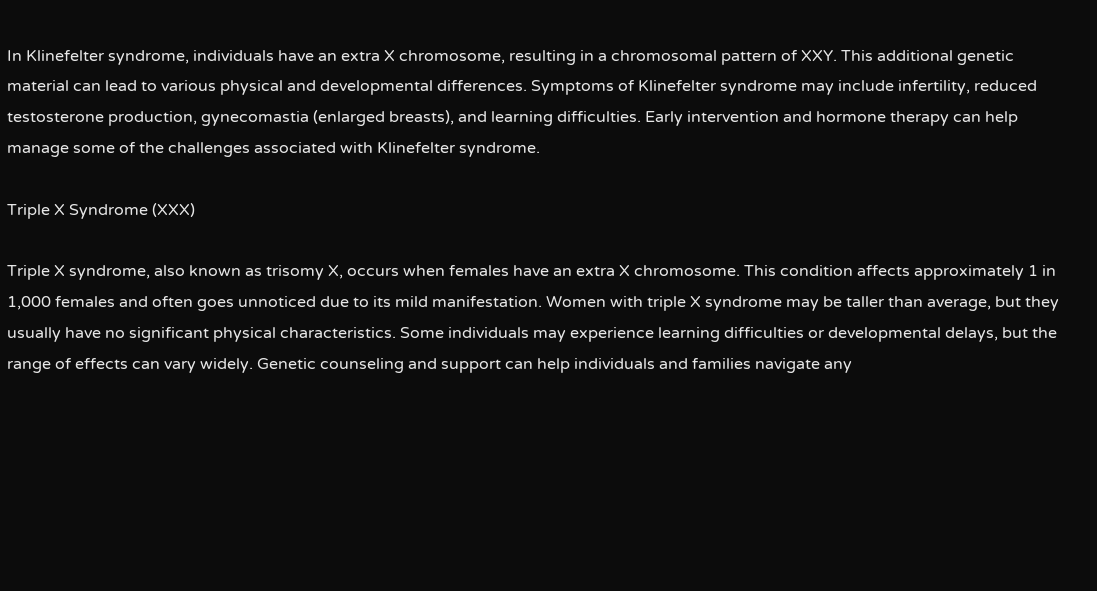In Klinefelter syndrome, individuals have an extra X chromosome, resulting in a chromosomal pattern of XXY. This additional genetic material can lead to various physical and developmental differences. Symptoms of Klinefelter syndrome may include infertility, reduced testosterone production, gynecomastia (enlarged breasts), and learning difficulties. Early intervention and hormone therapy can help manage some of the challenges associated with Klinefelter syndrome.

Triple X Syndrome (XXX)

Triple X syndrome, also known as trisomy X, occurs when females have an extra X chromosome. This condition affects approximately 1 in 1,000 females and often goes unnoticed due to its mild manifestation. Women with triple X syndrome may be taller than average, but they usually have no significant physical characteristics. Some individuals may experience learning difficulties or developmental delays, but the range of effects can vary widely. Genetic counseling and support can help individuals and families navigate any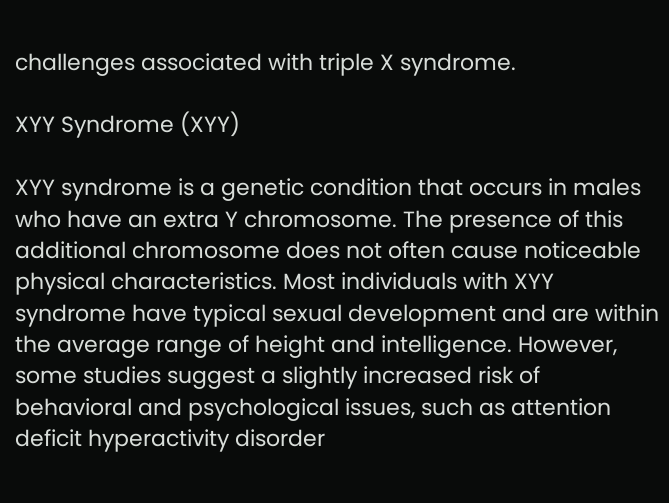challenges associated with triple X syndrome.

XYY Syndrome (XYY)

XYY syndrome is a genetic condition that occurs in males who have an extra Y chromosome. The presence of this additional chromosome does not often cause noticeable physical characteristics. Most individuals with XYY syndrome have typical sexual development and are within the average range of height and intelligence. However, some studies suggest a slightly increased risk of behavioral and psychological issues, such as attention deficit hyperactivity disorder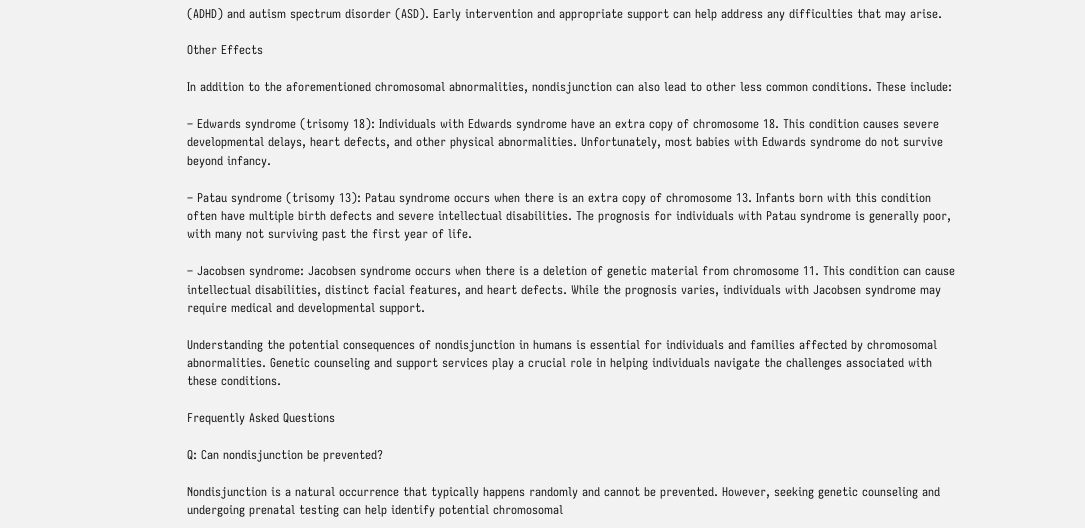(ADHD) and autism spectrum disorder (ASD). Early intervention and appropriate support can help address any difficulties that may arise.

Other Effects

In addition to the aforementioned chromosomal abnormalities, nondisjunction can also lead to other less common conditions. These include:

– Edwards syndrome (trisomy 18): Individuals with Edwards syndrome have an extra copy of chromosome 18. This condition causes severe developmental delays, heart defects, and other physical abnormalities. Unfortunately, most babies with Edwards syndrome do not survive beyond infancy.

– Patau syndrome (trisomy 13): Patau syndrome occurs when there is an extra copy of chromosome 13. Infants born with this condition often have multiple birth defects and severe intellectual disabilities. The prognosis for individuals with Patau syndrome is generally poor, with many not surviving past the first year of life.

– Jacobsen syndrome: Jacobsen syndrome occurs when there is a deletion of genetic material from chromosome 11. This condition can cause intellectual disabilities, distinct facial features, and heart defects. While the prognosis varies, individuals with Jacobsen syndrome may require medical and developmental support.

Understanding the potential consequences of nondisjunction in humans is essential for individuals and families affected by chromosomal abnormalities. Genetic counseling and support services play a crucial role in helping individuals navigate the challenges associated with these conditions.

Frequently Asked Questions

Q: Can nondisjunction be prevented?

Nondisjunction is a natural occurrence that typically happens randomly and cannot be prevented. However, seeking genetic counseling and undergoing prenatal testing can help identify potential chromosomal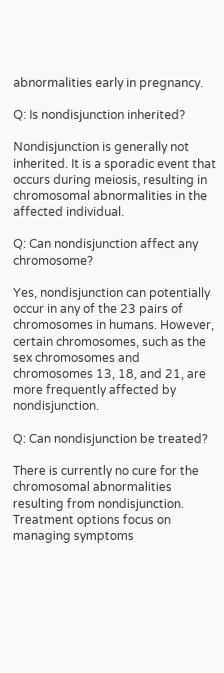abnormalities early in pregnancy.

Q: Is nondisjunction inherited?

Nondisjunction is generally not inherited. It is a sporadic event that occurs during meiosis, resulting in chromosomal abnormalities in the affected individual.

Q: Can nondisjunction affect any chromosome?

Yes, nondisjunction can potentially occur in any of the 23 pairs of chromosomes in humans. However, certain chromosomes, such as the sex chromosomes and chromosomes 13, 18, and 21, are more frequently affected by nondisjunction.

Q: Can nondisjunction be treated?

There is currently no cure for the chromosomal abnormalities resulting from nondisjunction. Treatment options focus on managing symptoms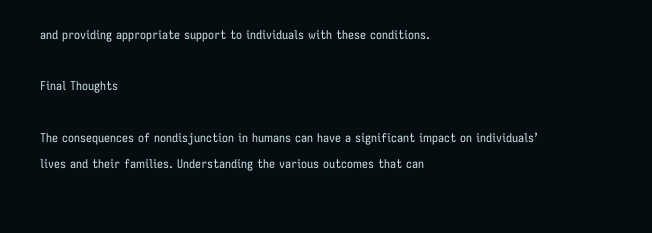and providing appropriate support to individuals with these conditions.

Final Thoughts

The consequences of nondisjunction in humans can have a significant impact on individuals’ lives and their families. Understanding the various outcomes that can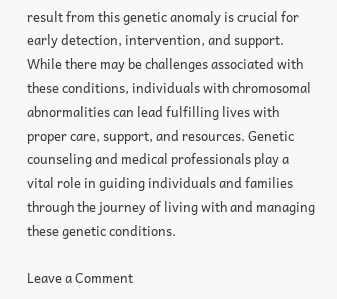result from this genetic anomaly is crucial for early detection, intervention, and support. While there may be challenges associated with these conditions, individuals with chromosomal abnormalities can lead fulfilling lives with proper care, support, and resources. Genetic counseling and medical professionals play a vital role in guiding individuals and families through the journey of living with and managing these genetic conditions.

Leave a Comment